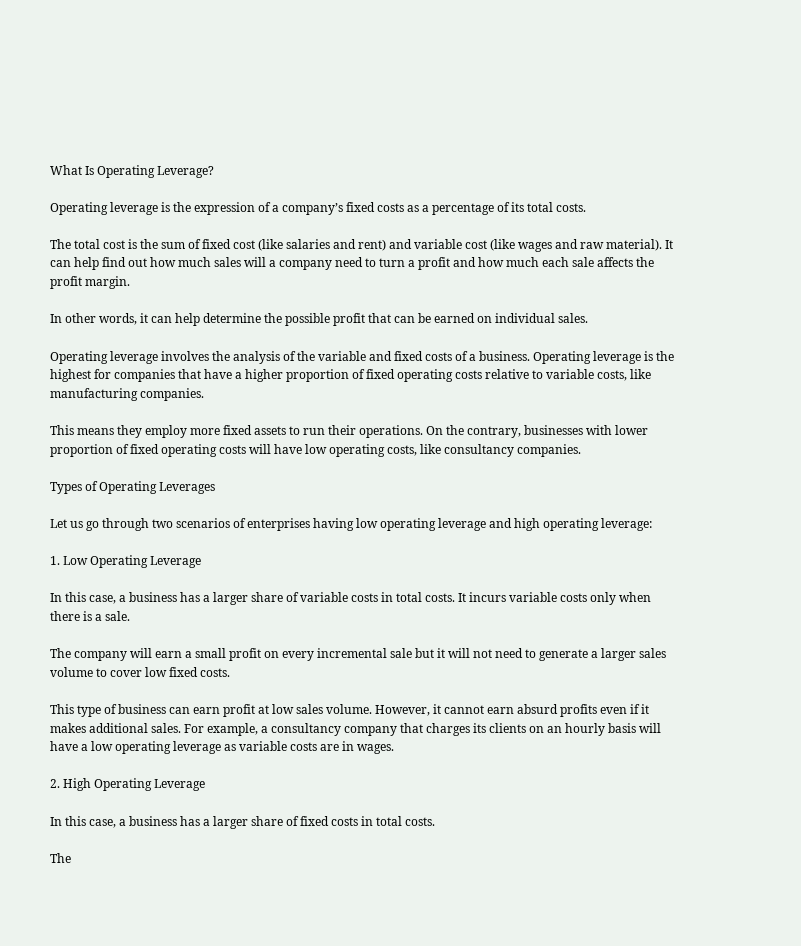What Is Operating Leverage?

Operating leverage is the expression of a company’s fixed costs as a percentage of its total costs.

The total cost is the sum of fixed cost (like salaries and rent) and variable cost (like wages and raw material). It can help find out how much sales will a company need to turn a profit and how much each sale affects the profit margin.

In other words, it can help determine the possible profit that can be earned on individual sales.

Operating leverage involves the analysis of the variable and fixed costs of a business. Operating leverage is the highest for companies that have a higher proportion of fixed operating costs relative to variable costs, like manufacturing companies.

This means they employ more fixed assets to run their operations. On the contrary, businesses with lower proportion of fixed operating costs will have low operating costs, like consultancy companies.

Types of Operating Leverages

Let us go through two scenarios of enterprises having low operating leverage and high operating leverage:

1. Low Operating Leverage

In this case, a business has a larger share of variable costs in total costs. It incurs variable costs only when there is a sale.

The company will earn a small profit on every incremental sale but it will not need to generate a larger sales volume to cover low fixed costs.

This type of business can earn profit at low sales volume. However, it cannot earn absurd profits even if it makes additional sales. For example, a consultancy company that charges its clients on an hourly basis will have a low operating leverage as variable costs are in wages.

2. High Operating Leverage

In this case, a business has a larger share of fixed costs in total costs.

The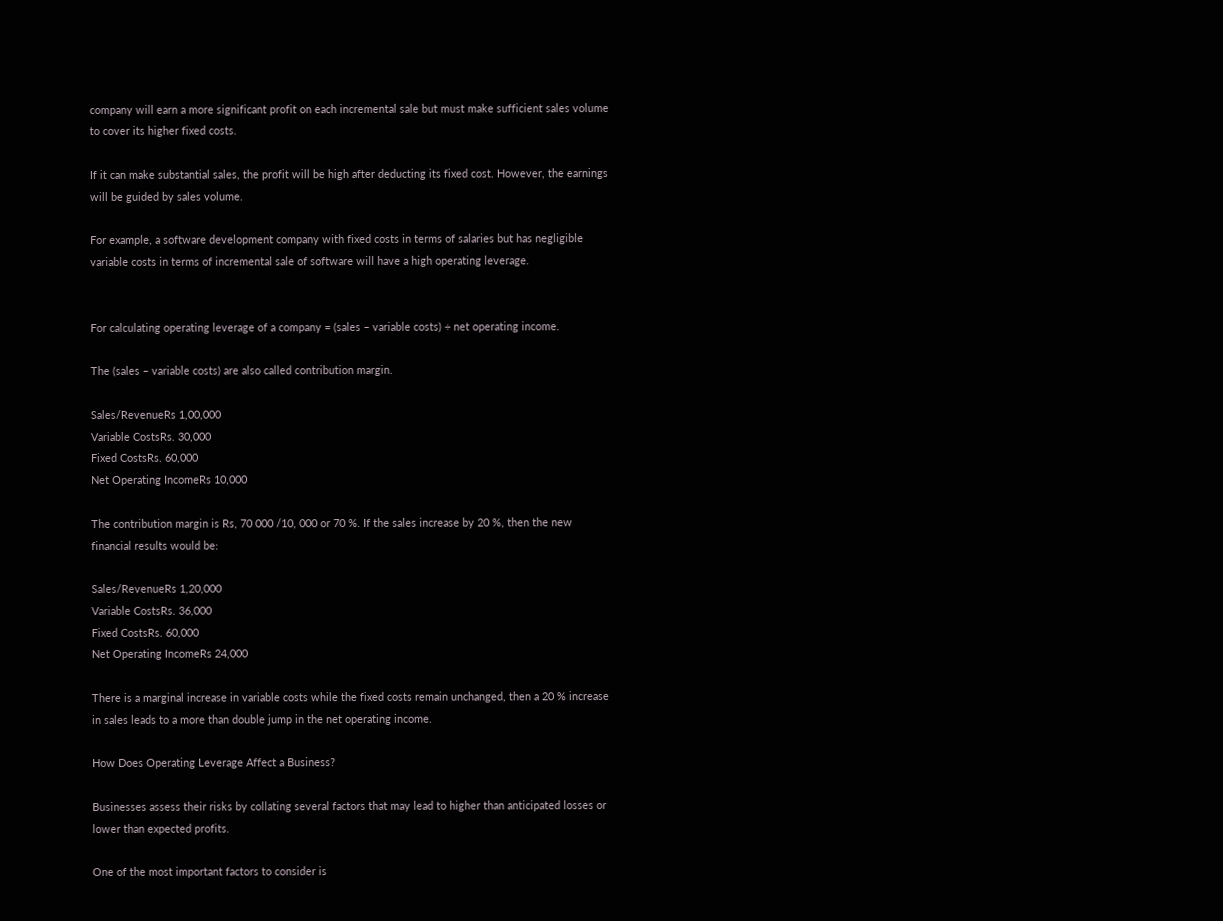company will earn a more significant profit on each incremental sale but must make sufficient sales volume to cover its higher fixed costs.

If it can make substantial sales, the profit will be high after deducting its fixed cost. However, the earnings will be guided by sales volume.

For example, a software development company with fixed costs in terms of salaries but has negligible variable costs in terms of incremental sale of software will have a high operating leverage.


For calculating operating leverage of a company = (sales – variable costs) ÷ net operating income.

The (sales – variable costs) are also called contribution margin.

Sales/RevenueRs 1,00,000
Variable CostsRs. 30,000
Fixed CostsRs. 60,000
Net Operating IncomeRs 10,000

The contribution margin is Rs, 70 000 /10, 000 or 70 %. If the sales increase by 20 %, then the new financial results would be:

Sales/RevenueRs 1,20,000
Variable CostsRs. 36,000
Fixed CostsRs. 60,000
Net Operating IncomeRs 24,000

There is a marginal increase in variable costs while the fixed costs remain unchanged, then a 20 % increase in sales leads to a more than double jump in the net operating income.

How Does Operating Leverage Affect a Business?

Businesses assess their risks by collating several factors that may lead to higher than anticipated losses or lower than expected profits.

One of the most important factors to consider is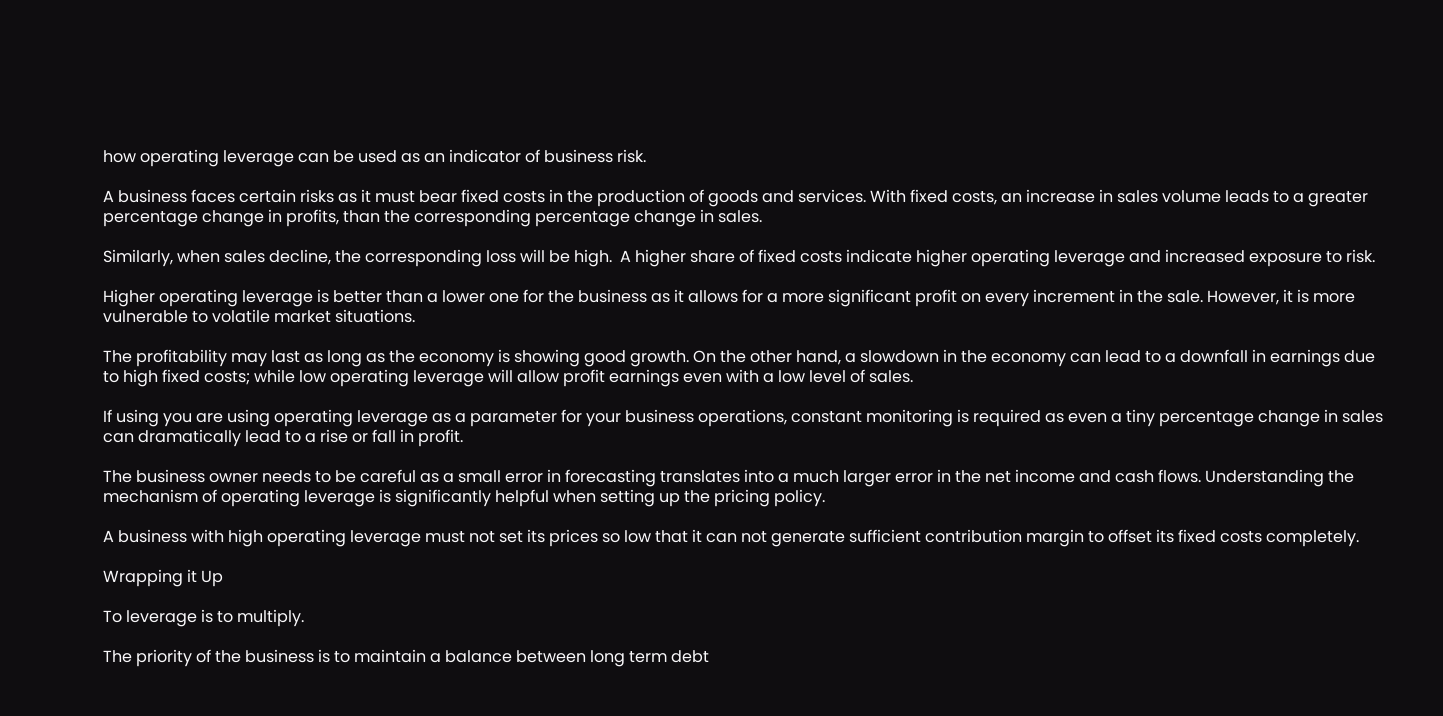how operating leverage can be used as an indicator of business risk.

A business faces certain risks as it must bear fixed costs in the production of goods and services. With fixed costs, an increase in sales volume leads to a greater percentage change in profits, than the corresponding percentage change in sales.

Similarly, when sales decline, the corresponding loss will be high.  A higher share of fixed costs indicate higher operating leverage and increased exposure to risk.

Higher operating leverage is better than a lower one for the business as it allows for a more significant profit on every increment in the sale. However, it is more vulnerable to volatile market situations.

The profitability may last as long as the economy is showing good growth. On the other hand, a slowdown in the economy can lead to a downfall in earnings due to high fixed costs; while low operating leverage will allow profit earnings even with a low level of sales.

If using you are using operating leverage as a parameter for your business operations, constant monitoring is required as even a tiny percentage change in sales can dramatically lead to a rise or fall in profit.

The business owner needs to be careful as a small error in forecasting translates into a much larger error in the net income and cash flows. Understanding the mechanism of operating leverage is significantly helpful when setting up the pricing policy.

A business with high operating leverage must not set its prices so low that it can not generate sufficient contribution margin to offset its fixed costs completely.

Wrapping it Up

To leverage is to multiply.

The priority of the business is to maintain a balance between long term debt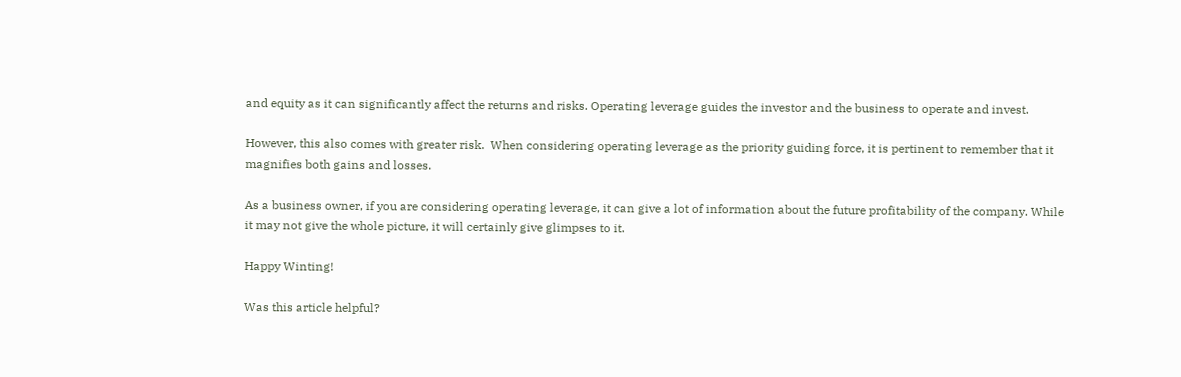and equity as it can significantly affect the returns and risks. Operating leverage guides the investor and the business to operate and invest.

However, this also comes with greater risk.  When considering operating leverage as the priority guiding force, it is pertinent to remember that it magnifies both gains and losses.

As a business owner, if you are considering operating leverage, it can give a lot of information about the future profitability of the company. While it may not give the whole picture, it will certainly give glimpses to it.

Happy Winting!

Was this article helpful?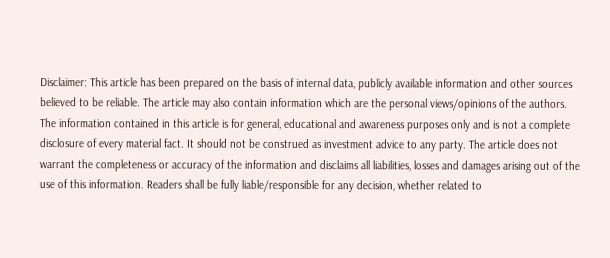Disclaimer: This article has been prepared on the basis of internal data, publicly available information and other sources believed to be reliable. The article may also contain information which are the personal views/opinions of the authors. The information contained in this article is for general, educational and awareness purposes only and is not a complete disclosure of every material fact. It should not be construed as investment advice to any party. The article does not warrant the completeness or accuracy of the information and disclaims all liabilities, losses and damages arising out of the use of this information. Readers shall be fully liable/responsible for any decision, whether related to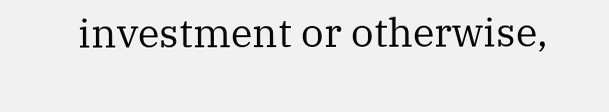investment or otherwise,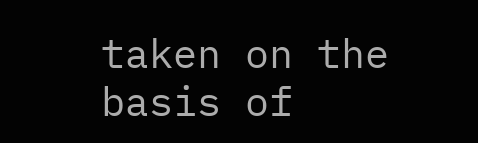taken on the basis of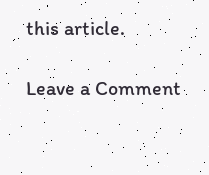this article.

Leave a Comment